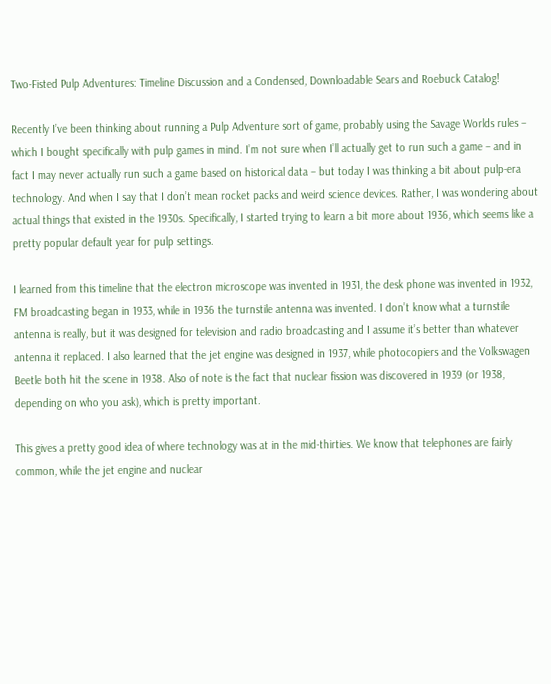Two-Fisted Pulp Adventures: Timeline Discussion and a Condensed, Downloadable Sears and Roebuck Catalog!

Recently I’ve been thinking about running a Pulp Adventure sort of game, probably using the Savage Worlds rules – which I bought specifically with pulp games in mind. I’m not sure when I’ll actually get to run such a game – and in fact I may never actually run such a game based on historical data – but today I was thinking a bit about pulp-era technology. And when I say that I don’t mean rocket packs and weird science devices. Rather, I was wondering about actual things that existed in the 1930s. Specifically, I started trying to learn a bit more about 1936, which seems like a pretty popular default year for pulp settings.

I learned from this timeline that the electron microscope was invented in 1931, the desk phone was invented in 1932, FM broadcasting began in 1933, while in 1936 the turnstile antenna was invented. I don’t know what a turnstile antenna is really, but it was designed for television and radio broadcasting and I assume it’s better than whatever antenna it replaced. I also learned that the jet engine was designed in 1937, while photocopiers and the Volkswagen Beetle both hit the scene in 1938. Also of note is the fact that nuclear fission was discovered in 1939 (or 1938, depending on who you ask), which is pretty important.

This gives a pretty good idea of where technology was at in the mid-thirties. We know that telephones are fairly common, while the jet engine and nuclear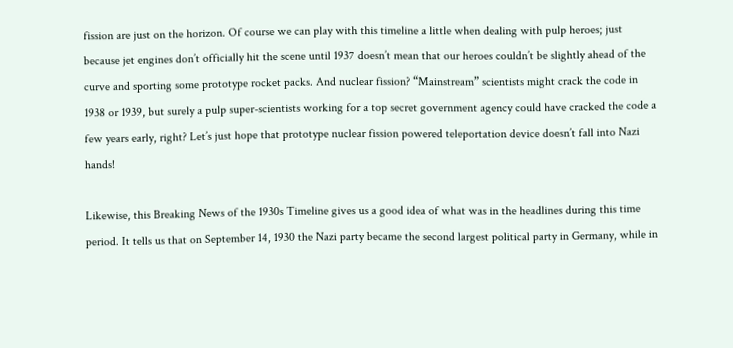fission are just on the horizon. Of course we can play with this timeline a little when dealing with pulp heroes; just because jet engines don’t officially hit the scene until 1937 doesn’t mean that our heroes couldn’t be slightly ahead of the curve and sporting some prototype rocket packs. And nuclear fission? “Mainstream” scientists might crack the code in 1938 or 1939, but surely a pulp super-scientists working for a top secret government agency could have cracked the code a few years early, right? Let’s just hope that prototype nuclear fission powered teleportation device doesn’t fall into Nazi hands!

Likewise, this Breaking News of the 1930s Timeline gives us a good idea of what was in the headlines during this time period. It tells us that on September 14, 1930 the Nazi party became the second largest political party in Germany, while in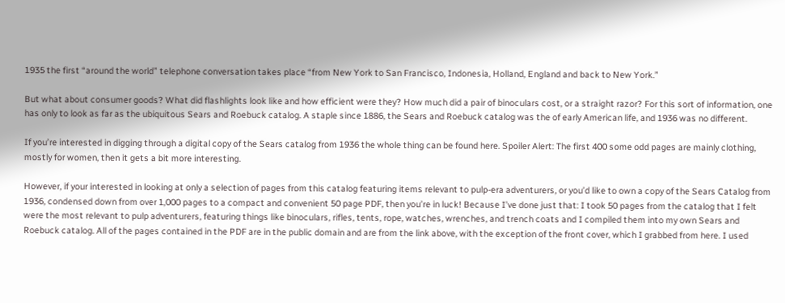1935 the first “around the world” telephone conversation takes place “from New York to San Francisco, Indonesia, Holland, England and back to New York.”

But what about consumer goods? What did flashlights look like and how efficient were they? How much did a pair of binoculars cost, or a straight razor? For this sort of information, one has only to look as far as the ubiquitous Sears and Roebuck catalog. A staple since 1886, the Sears and Roebuck catalog was the of early American life, and 1936 was no different.

If you’re interested in digging through a digital copy of the Sears catalog from 1936 the whole thing can be found here. Spoiler Alert: The first 400 some odd pages are mainly clothing, mostly for women, then it gets a bit more interesting.

However, if your interested in looking at only a selection of pages from this catalog featuring items relevant to pulp-era adventurers, or you’d like to own a copy of the Sears Catalog from 1936, condensed down from over 1,000 pages to a compact and convenient 50 page PDF, then you’re in luck! Because I’ve done just that: I took 50 pages from the catalog that I felt were the most relevant to pulp adventurers, featuring things like binoculars, rifles, tents, rope, watches, wrenches, and trench coats and I compiled them into my own Sears and Roebuck catalog. All of the pages contained in the PDF are in the public domain and are from the link above, with the exception of the front cover, which I grabbed from here. I used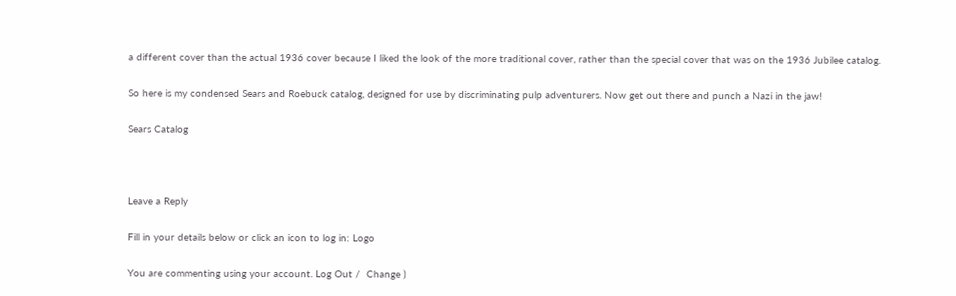a different cover than the actual 1936 cover because I liked the look of the more traditional cover, rather than the special cover that was on the 1936 Jubilee catalog.

So here is my condensed Sears and Roebuck catalog, designed for use by discriminating pulp adventurers. Now get out there and punch a Nazi in the jaw!

Sears Catalog



Leave a Reply

Fill in your details below or click an icon to log in: Logo

You are commenting using your account. Log Out /  Change )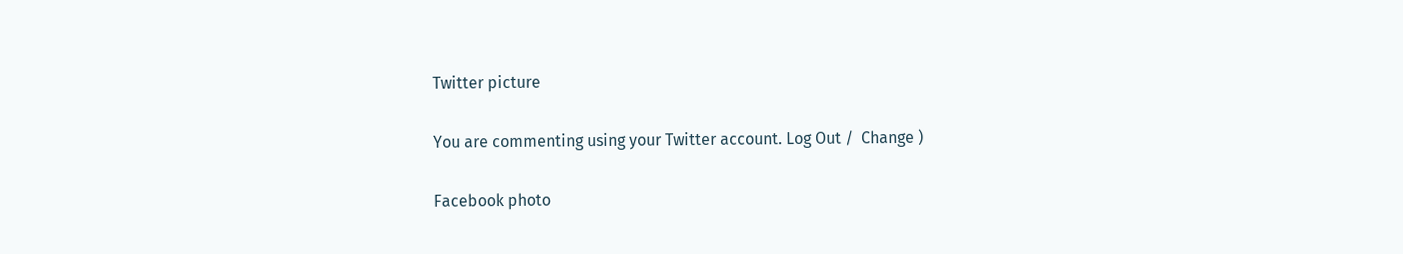Twitter picture

You are commenting using your Twitter account. Log Out /  Change )

Facebook photo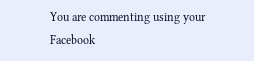You are commenting using your Facebook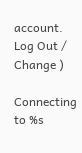account. Log Out /  Change )

Connecting to %s